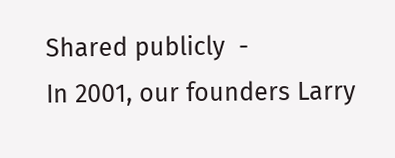Shared publicly  -
In 2001, our founders Larry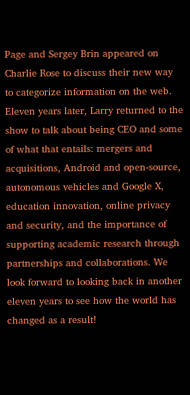Page and Sergey Brin appeared on Charlie Rose to discuss their new way to categorize information on the web. Eleven years later, Larry returned to the show to talk about being CEO and some of what that entails: mergers and acquisitions, Android and open-source, autonomous vehicles and Google X, education innovation, online privacy and security, and the importance of supporting academic research through partnerships and collaborations. We look forward to looking back in another eleven years to see how the world has changed as a result!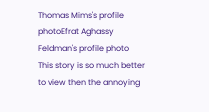Thomas Mims's profile photoEfrat Aghassy Feldman's profile photo
This story is so much better to view then the annoying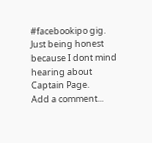#facebookipo gig. Just being honest because I dont mind hearing about Captain Page.
Add a comment...